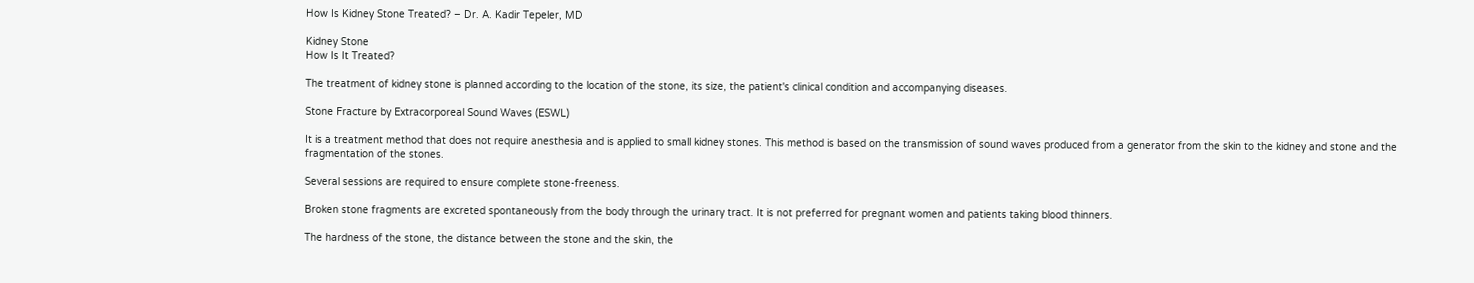How Is Kidney Stone Treated? – Dr. A. Kadir Tepeler, MD

Kidney Stone
How Is It Treated?

The treatment of kidney stone is planned according to the location of the stone, its size, the patient's clinical condition and accompanying diseases.

Stone Fracture by Extracorporeal Sound Waves (ESWL)

It is a treatment method that does not require anesthesia and is applied to small kidney stones. This method is based on the transmission of sound waves produced from a generator from the skin to the kidney and stone and the fragmentation of the stones.

Several sessions are required to ensure complete stone-freeness.

Broken stone fragments are excreted spontaneously from the body through the urinary tract. It is not preferred for pregnant women and patients taking blood thinners.

The hardness of the stone, the distance between the stone and the skin, the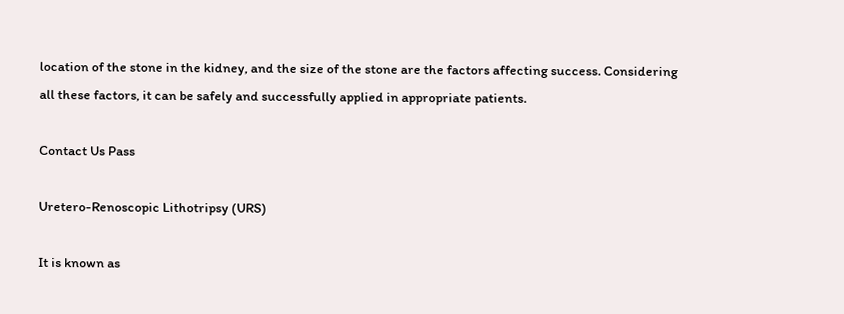location of the stone in the kidney, and the size of the stone are the factors affecting success. Considering all these factors, it can be safely and successfully applied in appropriate patients.

Contact Us Pass

Uretero-Renoscopic Lithotripsy (URS)

It is known as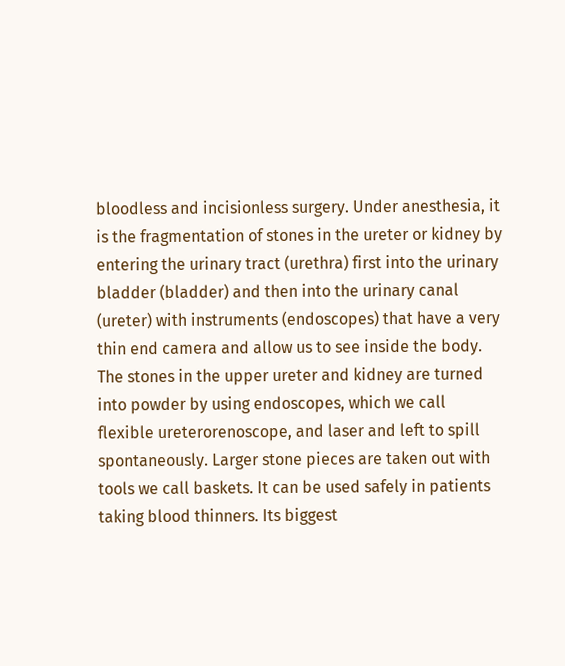bloodless and incisionless surgery. Under anesthesia, it is the fragmentation of stones in the ureter or kidney by entering the urinary tract (urethra) first into the urinary bladder (bladder) and then into the urinary canal (ureter) with instruments (endoscopes) that have a very thin end camera and allow us to see inside the body. The stones in the upper ureter and kidney are turned into powder by using endoscopes, which we call flexible ureterorenoscope, and laser and left to spill spontaneously. Larger stone pieces are taken out with tools we call baskets. It can be used safely in patients taking blood thinners. Its biggest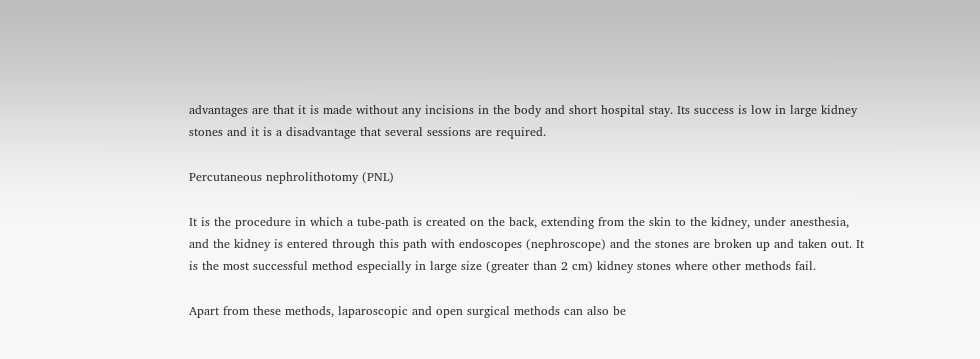advantages are that it is made without any incisions in the body and short hospital stay. Its success is low in large kidney stones and it is a disadvantage that several sessions are required.

Percutaneous nephrolithotomy (PNL)

It is the procedure in which a tube-path is created on the back, extending from the skin to the kidney, under anesthesia, and the kidney is entered through this path with endoscopes (nephroscope) and the stones are broken up and taken out. It is the most successful method especially in large size (greater than 2 cm) kidney stones where other methods fail.

Apart from these methods, laparoscopic and open surgical methods can also be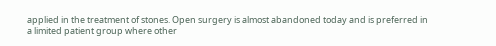applied in the treatment of stones. Open surgery is almost abandoned today and is preferred in a limited patient group where other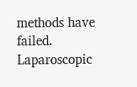methods have failed. Laparoscopic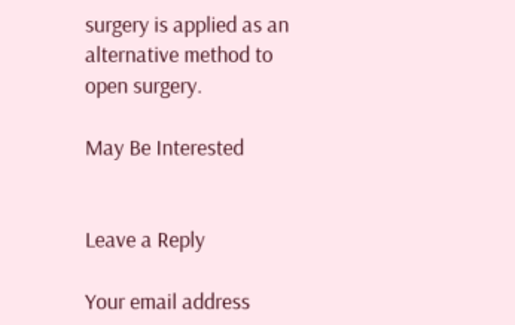surgery is applied as an alternative method to open surgery.

May Be Interested


Leave a Reply

Your email address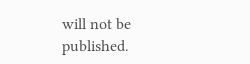will not be published.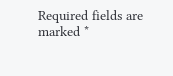Required fields are marked *